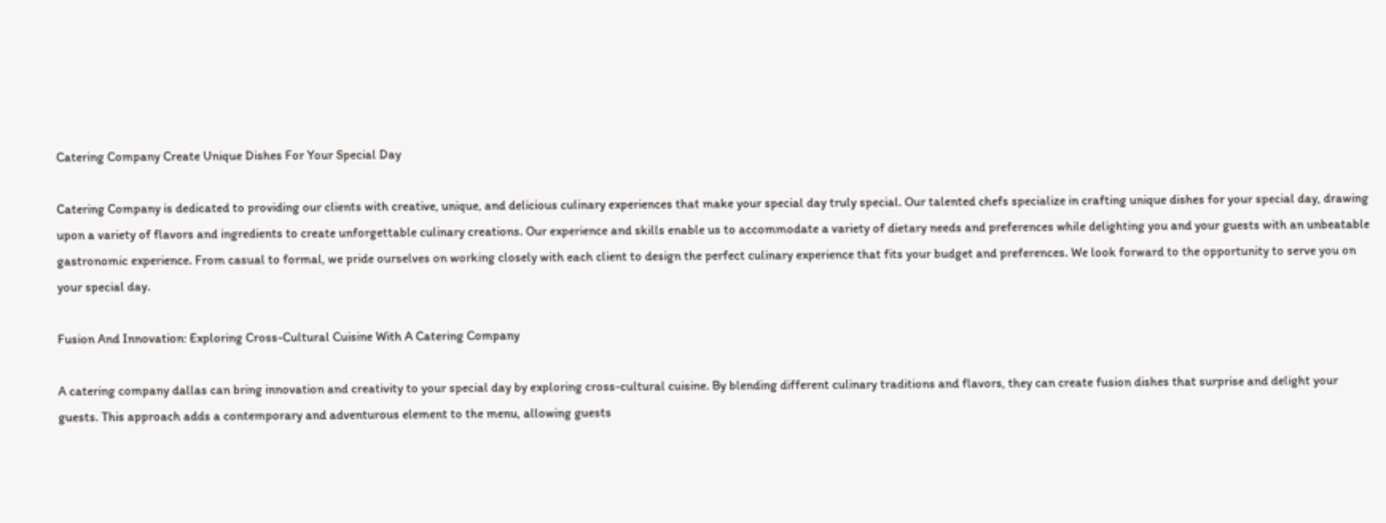Catering Company Create Unique Dishes For Your Special Day

Catering Company is dedicated to providing our clients with creative, unique, and delicious culinary experiences that make your special day truly special. Our talented chefs specialize in crafting unique dishes for your special day, drawing upon a variety of flavors and ingredients to create unforgettable culinary creations. Our experience and skills enable us to accommodate a variety of dietary needs and preferences while delighting you and your guests with an unbeatable gastronomic experience. From casual to formal, we pride ourselves on working closely with each client to design the perfect culinary experience that fits your budget and preferences. We look forward to the opportunity to serve you on your special day.

Fusion And Innovation: Exploring Cross-Cultural Cuisine With A Catering Company

A catering company dallas can bring innovation and creativity to your special day by exploring cross-cultural cuisine. By blending different culinary traditions and flavors, they can create fusion dishes that surprise and delight your guests. This approach adds a contemporary and adventurous element to the menu, allowing guests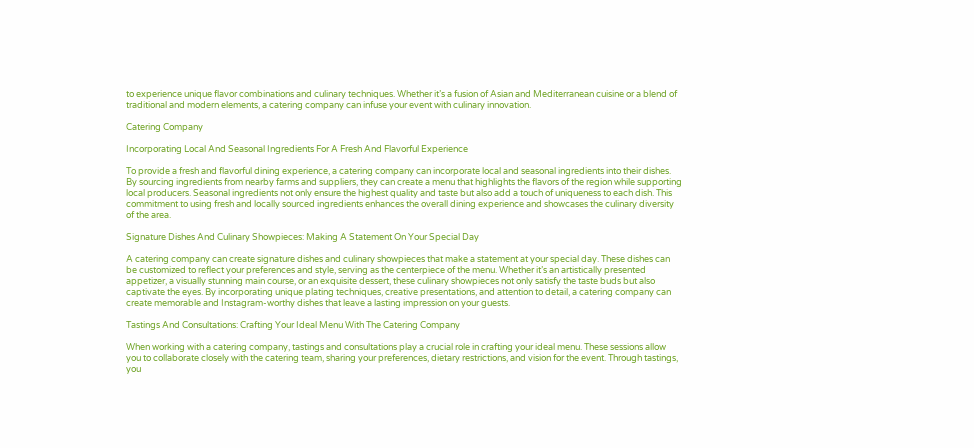to experience unique flavor combinations and culinary techniques. Whether it’s a fusion of Asian and Mediterranean cuisine or a blend of traditional and modern elements, a catering company can infuse your event with culinary innovation.

Catering Company

Incorporating Local And Seasonal Ingredients For A Fresh And Flavorful Experience

To provide a fresh and flavorful dining experience, a catering company can incorporate local and seasonal ingredients into their dishes. By sourcing ingredients from nearby farms and suppliers, they can create a menu that highlights the flavors of the region while supporting local producers. Seasonal ingredients not only ensure the highest quality and taste but also add a touch of uniqueness to each dish. This commitment to using fresh and locally sourced ingredients enhances the overall dining experience and showcases the culinary diversity of the area.

Signature Dishes And Culinary Showpieces: Making A Statement On Your Special Day

A catering company can create signature dishes and culinary showpieces that make a statement at your special day. These dishes can be customized to reflect your preferences and style, serving as the centerpiece of the menu. Whether it’s an artistically presented appetizer, a visually stunning main course, or an exquisite dessert, these culinary showpieces not only satisfy the taste buds but also captivate the eyes. By incorporating unique plating techniques, creative presentations, and attention to detail, a catering company can create memorable and Instagram-worthy dishes that leave a lasting impression on your guests.

Tastings And Consultations: Crafting Your Ideal Menu With The Catering Company

When working with a catering company, tastings and consultations play a crucial role in crafting your ideal menu. These sessions allow you to collaborate closely with the catering team, sharing your preferences, dietary restrictions, and vision for the event. Through tastings, you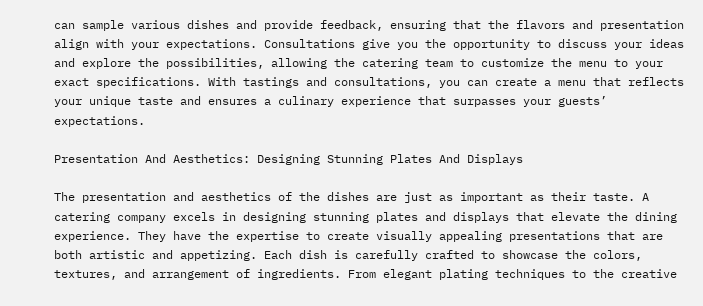can sample various dishes and provide feedback, ensuring that the flavors and presentation align with your expectations. Consultations give you the opportunity to discuss your ideas and explore the possibilities, allowing the catering team to customize the menu to your exact specifications. With tastings and consultations, you can create a menu that reflects your unique taste and ensures a culinary experience that surpasses your guests’ expectations.

Presentation And Aesthetics: Designing Stunning Plates And Displays

The presentation and aesthetics of the dishes are just as important as their taste. A catering company excels in designing stunning plates and displays that elevate the dining experience. They have the expertise to create visually appealing presentations that are both artistic and appetizing. Each dish is carefully crafted to showcase the colors, textures, and arrangement of ingredients. From elegant plating techniques to the creative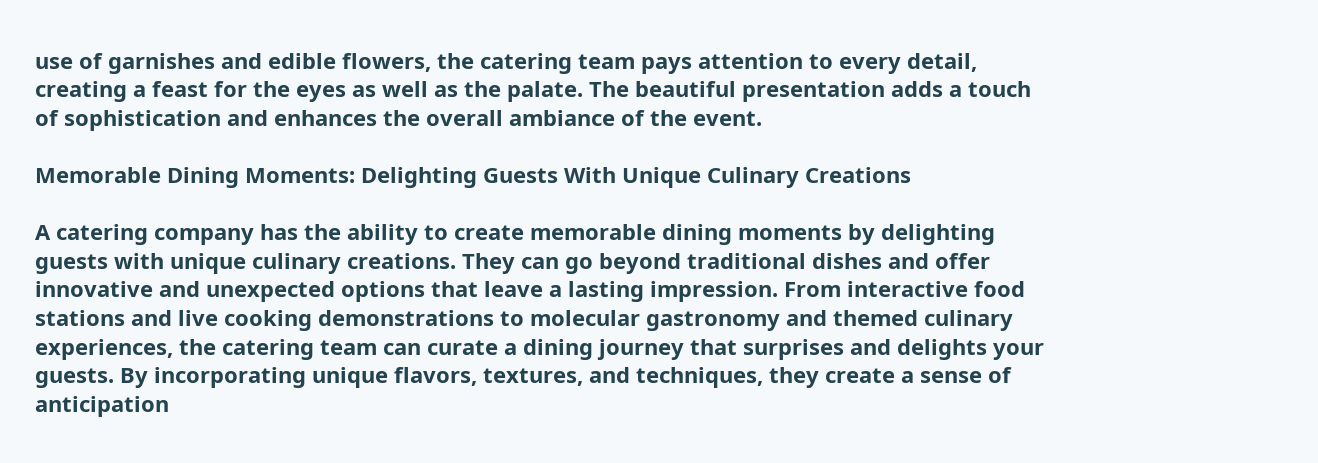use of garnishes and edible flowers, the catering team pays attention to every detail, creating a feast for the eyes as well as the palate. The beautiful presentation adds a touch of sophistication and enhances the overall ambiance of the event.

Memorable Dining Moments: Delighting Guests With Unique Culinary Creations

A catering company has the ability to create memorable dining moments by delighting guests with unique culinary creations. They can go beyond traditional dishes and offer innovative and unexpected options that leave a lasting impression. From interactive food stations and live cooking demonstrations to molecular gastronomy and themed culinary experiences, the catering team can curate a dining journey that surprises and delights your guests. By incorporating unique flavors, textures, and techniques, they create a sense of anticipation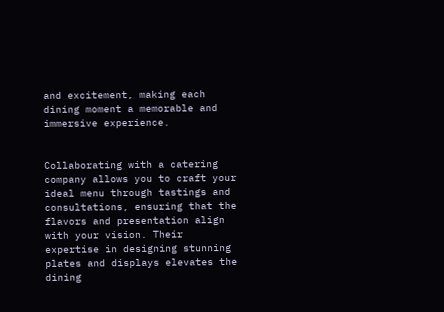and excitement, making each dining moment a memorable and immersive experience.


Collaborating with a catering company allows you to craft your ideal menu through tastings and consultations, ensuring that the flavors and presentation align with your vision. Their expertise in designing stunning plates and displays elevates the dining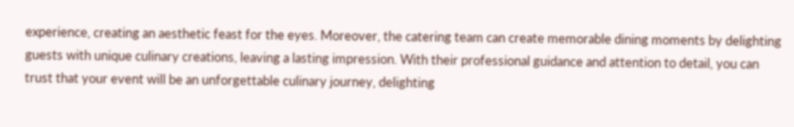experience, creating an aesthetic feast for the eyes. Moreover, the catering team can create memorable dining moments by delighting guests with unique culinary creations, leaving a lasting impression. With their professional guidance and attention to detail, you can trust that your event will be an unforgettable culinary journey, delighting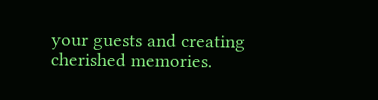your guests and creating cherished memories.